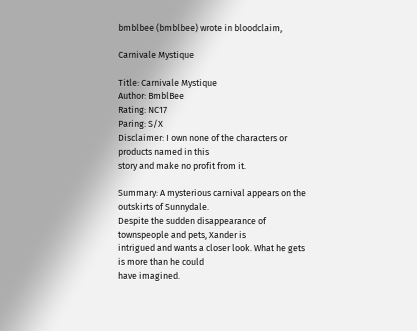bmblbee (bmblbee) wrote in bloodclaim,

Carnivale Mystique

Title: Carnivale Mystique
Author: BmblBee
Rating: NC17
Paring: S/X
Disclaimer: I own none of the characters or products named in this
story and make no profit from it.

Summary: A mysterious carnival appears on the outskirts of Sunnydale.
Despite the sudden disappearance of townspeople and pets, Xander is
intrigued and wants a closer look. What he gets is more than he could
have imagined.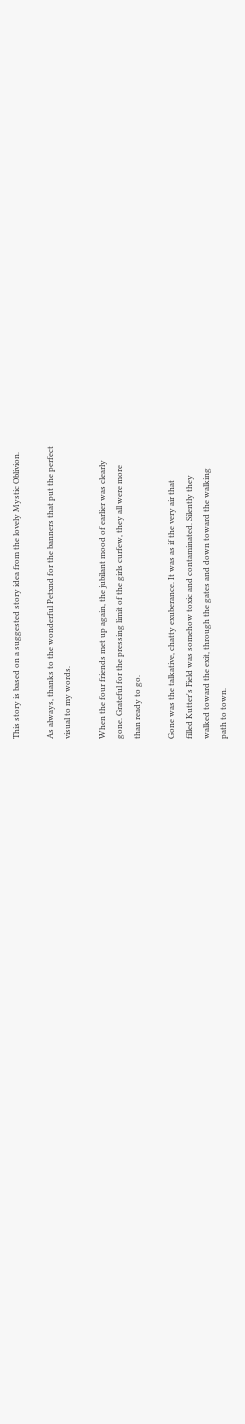This story is based on a suggested story idea from the lovely Mystic Oblivion.

As always, thanks to the wonderful Petxnd for the banners that put the perfect
visual to my words.

When the four friends met up again, the jubilant mood of earlier was clearly
gone. Grateful for the pressing limit of the girls curfew, they all were more
than ready to go.

Gone was the talkative, chatty exuberance. It was as if the very air that
filled Kutter's Field was somehow toxic and contaminated. Silently they
walked toward the exit, through the gates and down toward the walking
path to town.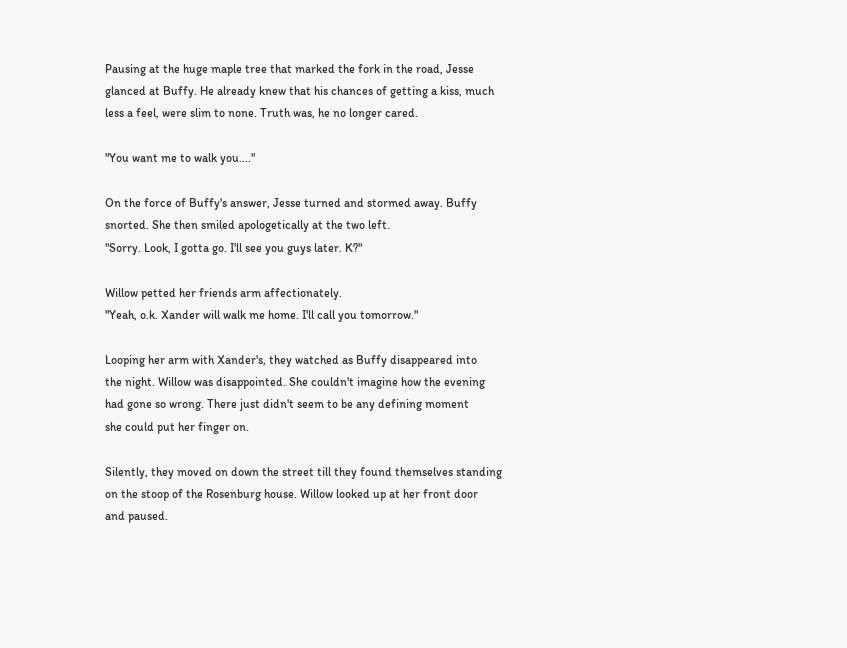Pausing at the huge maple tree that marked the fork in the road, Jesse
glanced at Buffy. He already knew that his chances of getting a kiss, much
less a feel, were slim to none. Truth was, he no longer cared.

"You want me to walk you...."

On the force of Buffy's answer, Jesse turned and stormed away. Buffy
snorted. She then smiled apologetically at the two left.
"Sorry. Look, I gotta go. I'll see you guys later. K?"

Willow petted her friends arm affectionately.
"Yeah, o.k. Xander will walk me home. I'll call you tomorrow."

Looping her arm with Xander's, they watched as Buffy disappeared into
the night. Willow was disappointed. She couldn't imagine how the evening
had gone so wrong. There just didn't seem to be any defining moment
she could put her finger on.

Silently, they moved on down the street till they found themselves standing
on the stoop of the Rosenburg house. Willow looked up at her front door
and paused.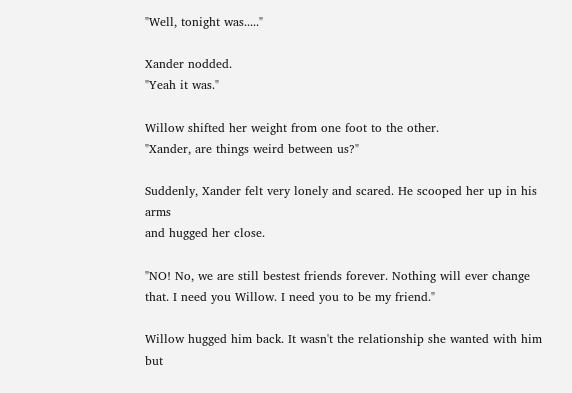"Well, tonight was....."

Xander nodded.
"Yeah it was."

Willow shifted her weight from one foot to the other.
"Xander, are things weird between us?"

Suddenly, Xander felt very lonely and scared. He scooped her up in his arms
and hugged her close.

"NO! No, we are still bestest friends forever. Nothing will ever change
that. I need you Willow. I need you to be my friend."

Willow hugged him back. It wasn't the relationship she wanted with him but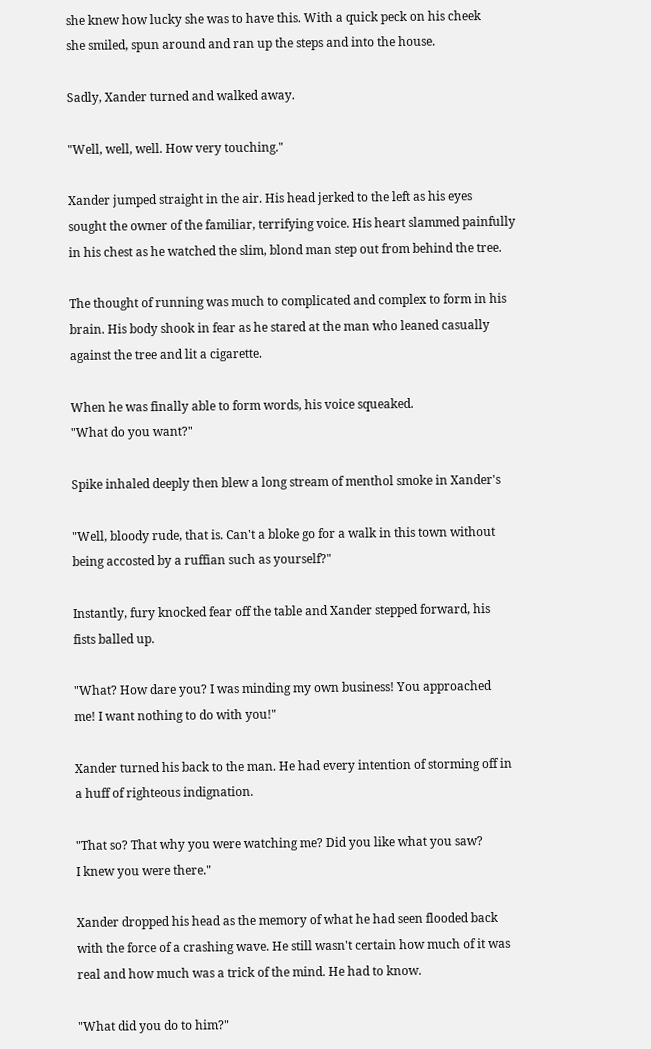she knew how lucky she was to have this. With a quick peck on his cheek
she smiled, spun around and ran up the steps and into the house.

Sadly, Xander turned and walked away.

"Well, well, well. How very touching."

Xander jumped straight in the air. His head jerked to the left as his eyes
sought the owner of the familiar, terrifying voice. His heart slammed painfully
in his chest as he watched the slim, blond man step out from behind the tree.

The thought of running was much to complicated and complex to form in his
brain. His body shook in fear as he stared at the man who leaned casually
against the tree and lit a cigarette.

When he was finally able to form words, his voice squeaked.
"What do you want?"

Spike inhaled deeply then blew a long stream of menthol smoke in Xander's

"Well, bloody rude, that is. Can't a bloke go for a walk in this town without
being accosted by a ruffian such as yourself?"

Instantly, fury knocked fear off the table and Xander stepped forward, his
fists balled up.

"What? How dare you? I was minding my own business! You approached
me! I want nothing to do with you!"

Xander turned his back to the man. He had every intention of storming off in
a huff of righteous indignation.

"That so? That why you were watching me? Did you like what you saw?
I knew you were there."

Xander dropped his head as the memory of what he had seen flooded back
with the force of a crashing wave. He still wasn't certain how much of it was
real and how much was a trick of the mind. He had to know.

"What did you do to him?"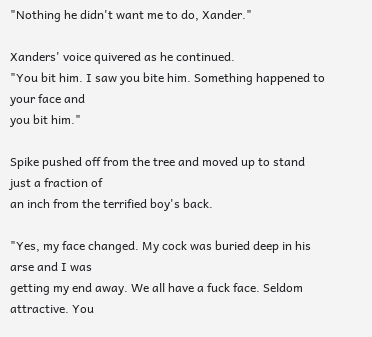"Nothing he didn't want me to do, Xander."

Xanders' voice quivered as he continued.
"You bit him. I saw you bite him. Something happened to your face and
you bit him."

Spike pushed off from the tree and moved up to stand just a fraction of
an inch from the terrified boy's back.

"Yes, my face changed. My cock was buried deep in his arse and I was
getting my end away. We all have a fuck face. Seldom attractive. You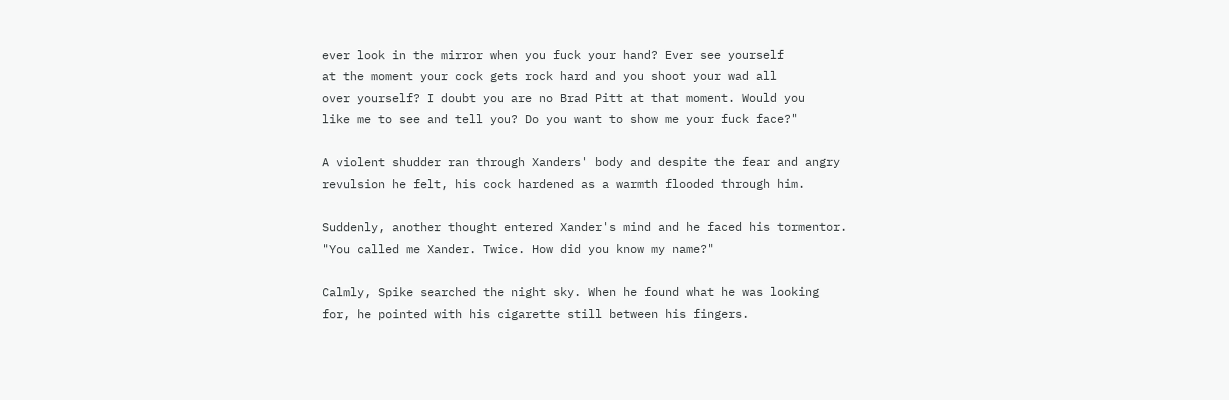ever look in the mirror when you fuck your hand? Ever see yourself
at the moment your cock gets rock hard and you shoot your wad all
over yourself? I doubt you are no Brad Pitt at that moment. Would you
like me to see and tell you? Do you want to show me your fuck face?"

A violent shudder ran through Xanders' body and despite the fear and angry
revulsion he felt, his cock hardened as a warmth flooded through him.

Suddenly, another thought entered Xander's mind and he faced his tormentor.
"You called me Xander. Twice. How did you know my name?"

Calmly, Spike searched the night sky. When he found what he was looking
for, he pointed with his cigarette still between his fingers.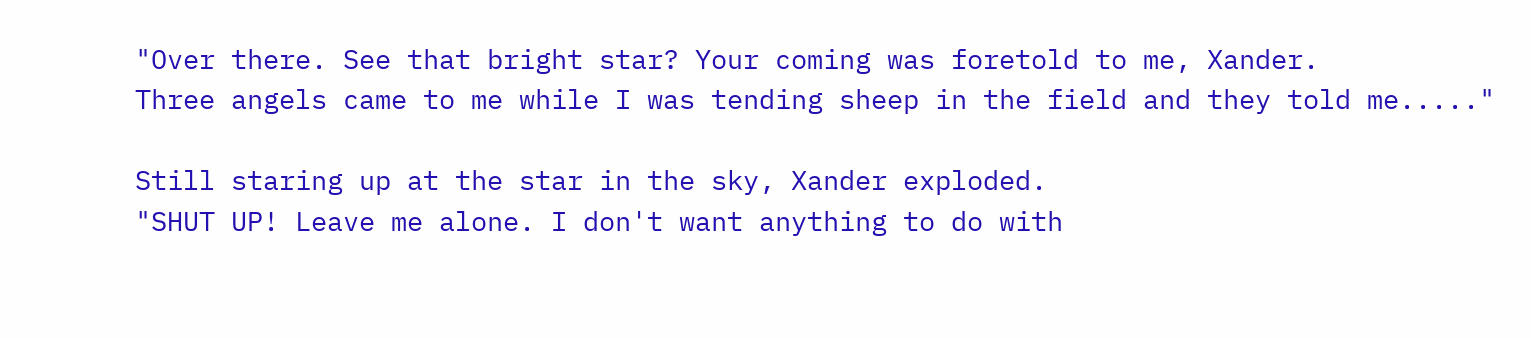"Over there. See that bright star? Your coming was foretold to me, Xander.
Three angels came to me while I was tending sheep in the field and they told me....."

Still staring up at the star in the sky, Xander exploded.
"SHUT UP! Leave me alone. I don't want anything to do with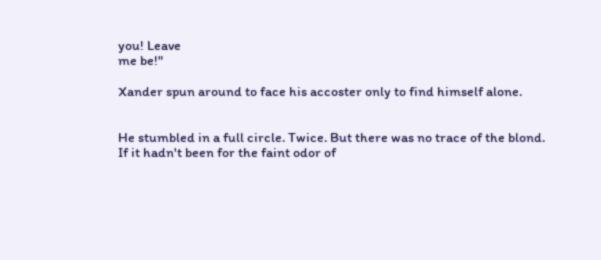you! Leave
me be!"

Xander spun around to face his accoster only to find himself alone.


He stumbled in a full circle. Twice. But there was no trace of the blond.
If it hadn't been for the faint odor of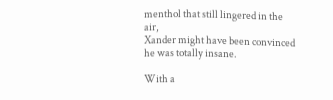menthol that still lingered in the air,
Xander might have been convinced he was totally insane.

With a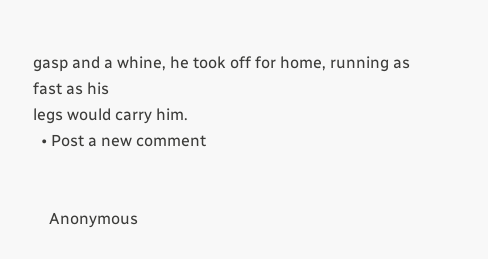gasp and a whine, he took off for home, running as fast as his
legs would carry him.
  • Post a new comment


    Anonymous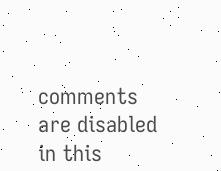comments are disabled in this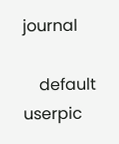journal

    default userpic